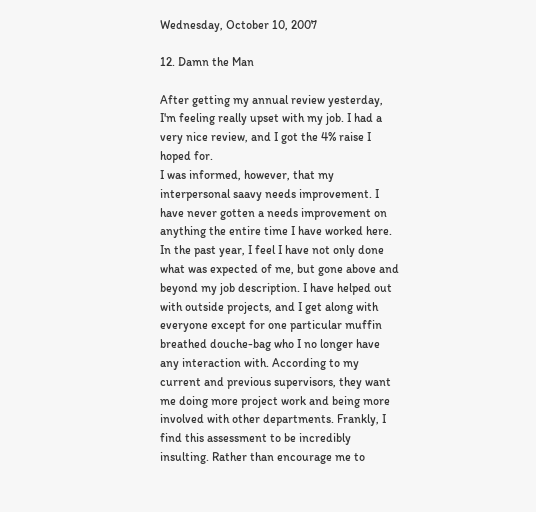Wednesday, October 10, 2007

12. Damn the Man

After getting my annual review yesterday, I'm feeling really upset with my job. I had a very nice review, and I got the 4% raise I hoped for.
I was informed, however, that my interpersonal saavy needs improvement. I have never gotten a needs improvement on anything the entire time I have worked here. In the past year, I feel I have not only done what was expected of me, but gone above and beyond my job description. I have helped out with outside projects, and I get along with everyone except for one particular muffin breathed douche-bag who I no longer have any interaction with. According to my current and previous supervisors, they want me doing more project work and being more involved with other departments. Frankly, I find this assessment to be incredibly insulting. Rather than encourage me to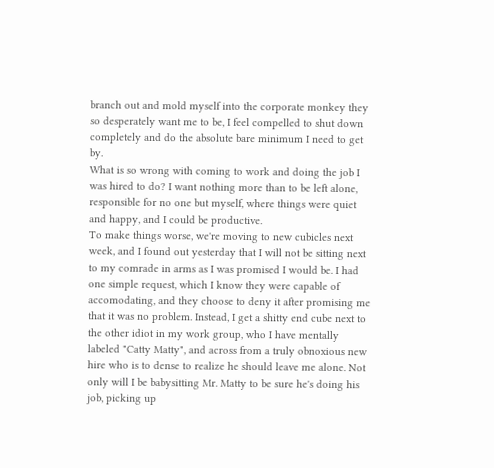branch out and mold myself into the corporate monkey they so desperately want me to be, I feel compelled to shut down completely and do the absolute bare minimum I need to get by.
What is so wrong with coming to work and doing the job I was hired to do? I want nothing more than to be left alone, responsible for no one but myself, where things were quiet and happy, and I could be productive.
To make things worse, we're moving to new cubicles next week, and I found out yesterday that I will not be sitting next to my comrade in arms as I was promised I would be. I had one simple request, which I know they were capable of accomodating, and they choose to deny it after promising me that it was no problem. Instead, I get a shitty end cube next to the other idiot in my work group, who I have mentally labeled "Catty Matty", and across from a truly obnoxious new hire who is to dense to realize he should leave me alone. Not only will I be babysitting Mr. Matty to be sure he's doing his job, picking up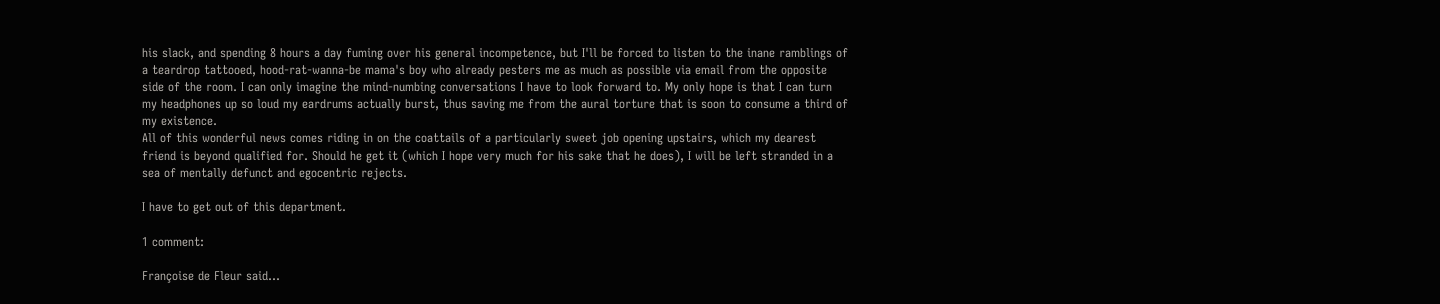his slack, and spending 8 hours a day fuming over his general incompetence, but I'll be forced to listen to the inane ramblings of a teardrop tattooed, hood-rat-wanna-be mama's boy who already pesters me as much as possible via email from the opposite side of the room. I can only imagine the mind-numbing conversations I have to look forward to. My only hope is that I can turn my headphones up so loud my eardrums actually burst, thus saving me from the aural torture that is soon to consume a third of my existence.
All of this wonderful news comes riding in on the coattails of a particularly sweet job opening upstairs, which my dearest friend is beyond qualified for. Should he get it (which I hope very much for his sake that he does), I will be left stranded in a sea of mentally defunct and egocentric rejects.

I have to get out of this department.

1 comment:

Françoise de Fleur said...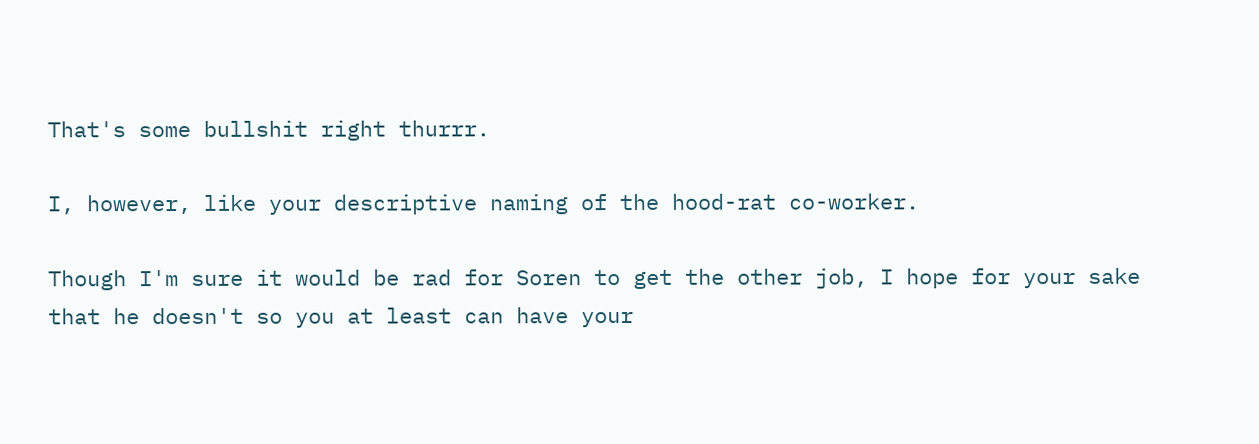That's some bullshit right thurrr.

I, however, like your descriptive naming of the hood-rat co-worker.

Though I'm sure it would be rad for Soren to get the other job, I hope for your sake that he doesn't so you at least can have your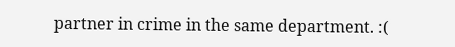partner in crime in the same department. :(